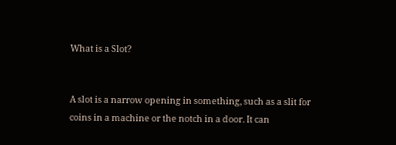What is a Slot?


A slot is a narrow opening in something, such as a slit for coins in a machine or the notch in a door. It can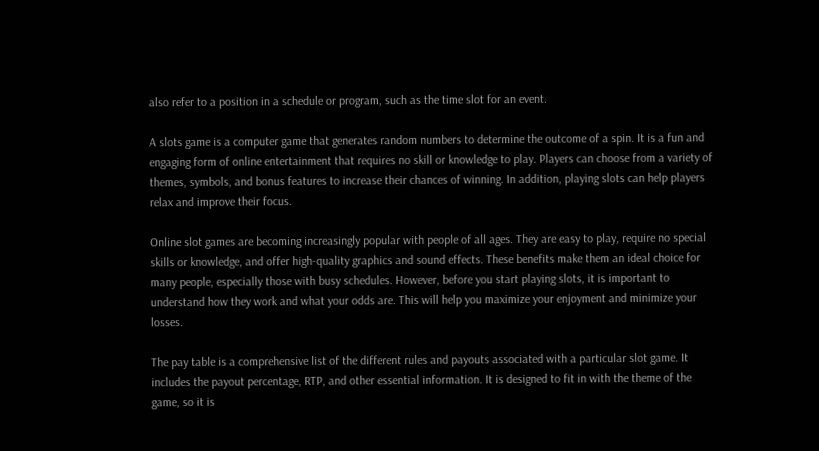also refer to a position in a schedule or program, such as the time slot for an event.

A slots game is a computer game that generates random numbers to determine the outcome of a spin. It is a fun and engaging form of online entertainment that requires no skill or knowledge to play. Players can choose from a variety of themes, symbols, and bonus features to increase their chances of winning. In addition, playing slots can help players relax and improve their focus.

Online slot games are becoming increasingly popular with people of all ages. They are easy to play, require no special skills or knowledge, and offer high-quality graphics and sound effects. These benefits make them an ideal choice for many people, especially those with busy schedules. However, before you start playing slots, it is important to understand how they work and what your odds are. This will help you maximize your enjoyment and minimize your losses.

The pay table is a comprehensive list of the different rules and payouts associated with a particular slot game. It includes the payout percentage, RTP, and other essential information. It is designed to fit in with the theme of the game, so it is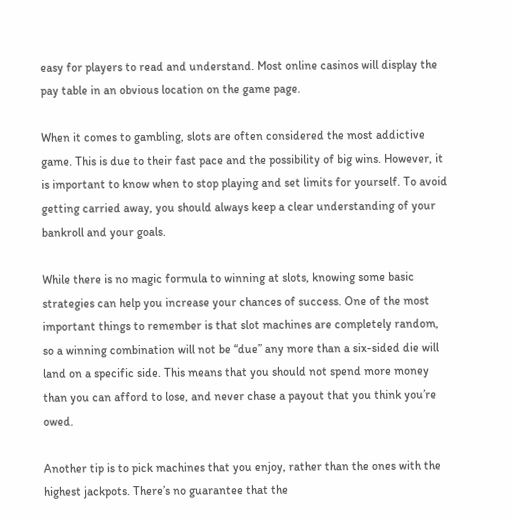easy for players to read and understand. Most online casinos will display the pay table in an obvious location on the game page.

When it comes to gambling, slots are often considered the most addictive game. This is due to their fast pace and the possibility of big wins. However, it is important to know when to stop playing and set limits for yourself. To avoid getting carried away, you should always keep a clear understanding of your bankroll and your goals.

While there is no magic formula to winning at slots, knowing some basic strategies can help you increase your chances of success. One of the most important things to remember is that slot machines are completely random, so a winning combination will not be “due” any more than a six-sided die will land on a specific side. This means that you should not spend more money than you can afford to lose, and never chase a payout that you think you’re owed.

Another tip is to pick machines that you enjoy, rather than the ones with the highest jackpots. There’s no guarantee that the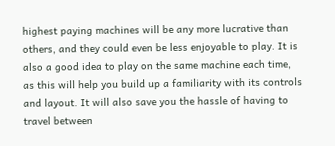highest paying machines will be any more lucrative than others, and they could even be less enjoyable to play. It is also a good idea to play on the same machine each time, as this will help you build up a familiarity with its controls and layout. It will also save you the hassle of having to travel between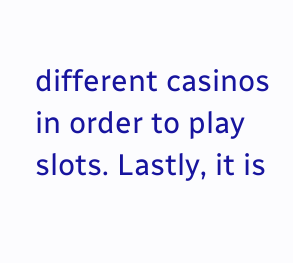different casinos in order to play slots. Lastly, it is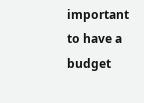important to have a budget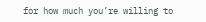for how much you’re willing to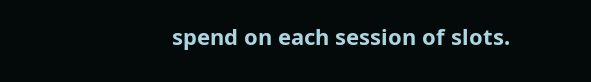spend on each session of slots.